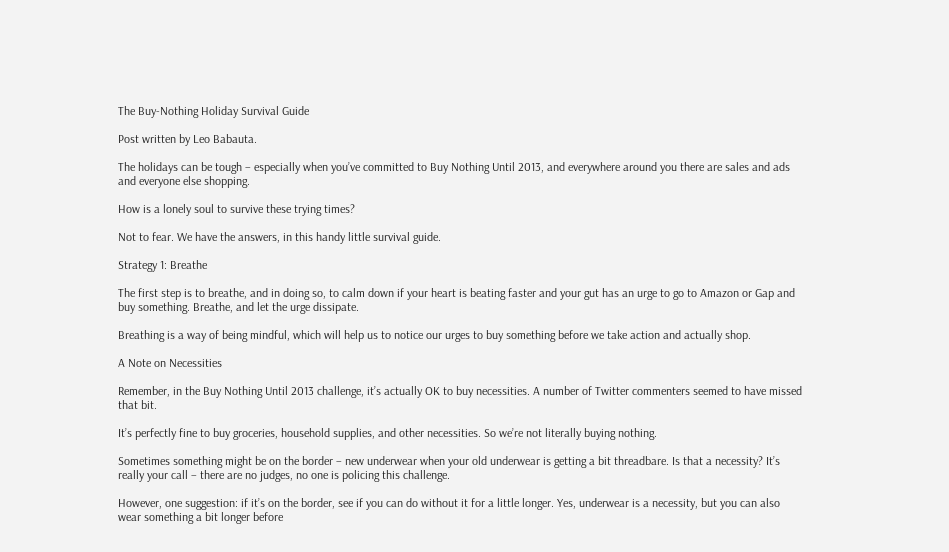The Buy-Nothing Holiday Survival Guide

Post written by Leo Babauta.

The holidays can be tough – especially when you’ve committed to Buy Nothing Until 2013, and everywhere around you there are sales and ads and everyone else shopping.

How is a lonely soul to survive these trying times?

Not to fear. We have the answers, in this handy little survival guide.

Strategy 1: Breathe

The first step is to breathe, and in doing so, to calm down if your heart is beating faster and your gut has an urge to go to Amazon or Gap and buy something. Breathe, and let the urge dissipate.

Breathing is a way of being mindful, which will help us to notice our urges to buy something before we take action and actually shop.

A Note on Necessities

Remember, in the Buy Nothing Until 2013 challenge, it’s actually OK to buy necessities. A number of Twitter commenters seemed to have missed that bit.

It’s perfectly fine to buy groceries, household supplies, and other necessities. So we’re not literally buying nothing.

Sometimes something might be on the border – new underwear when your old underwear is getting a bit threadbare. Is that a necessity? It’s really your call – there are no judges, no one is policing this challenge.

However, one suggestion: if it’s on the border, see if you can do without it for a little longer. Yes, underwear is a necessity, but you can also wear something a bit longer before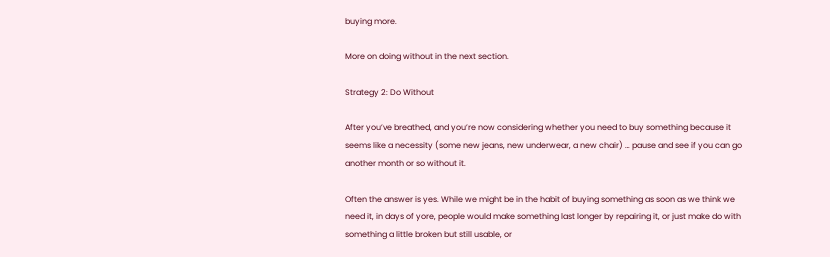buying more.

More on doing without in the next section.

Strategy 2: Do Without

After you’ve breathed, and you’re now considering whether you need to buy something because it seems like a necessity (some new jeans, new underwear, a new chair) … pause and see if you can go another month or so without it.

Often the answer is yes. While we might be in the habit of buying something as soon as we think we need it, in days of yore, people would make something last longer by repairing it, or just make do with something a little broken but still usable, or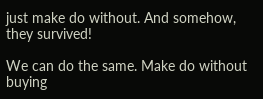just make do without. And somehow, they survived!

We can do the same. Make do without buying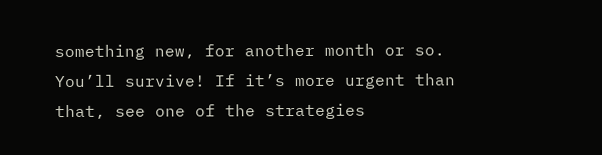something new, for another month or so. You’ll survive! If it’s more urgent than that, see one of the strategies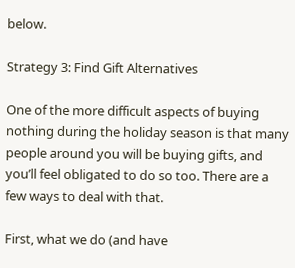below.

Strategy 3: Find Gift Alternatives

One of the more difficult aspects of buying nothing during the holiday season is that many people around you will be buying gifts, and you’ll feel obligated to do so too. There are a few ways to deal with that.

First, what we do (and have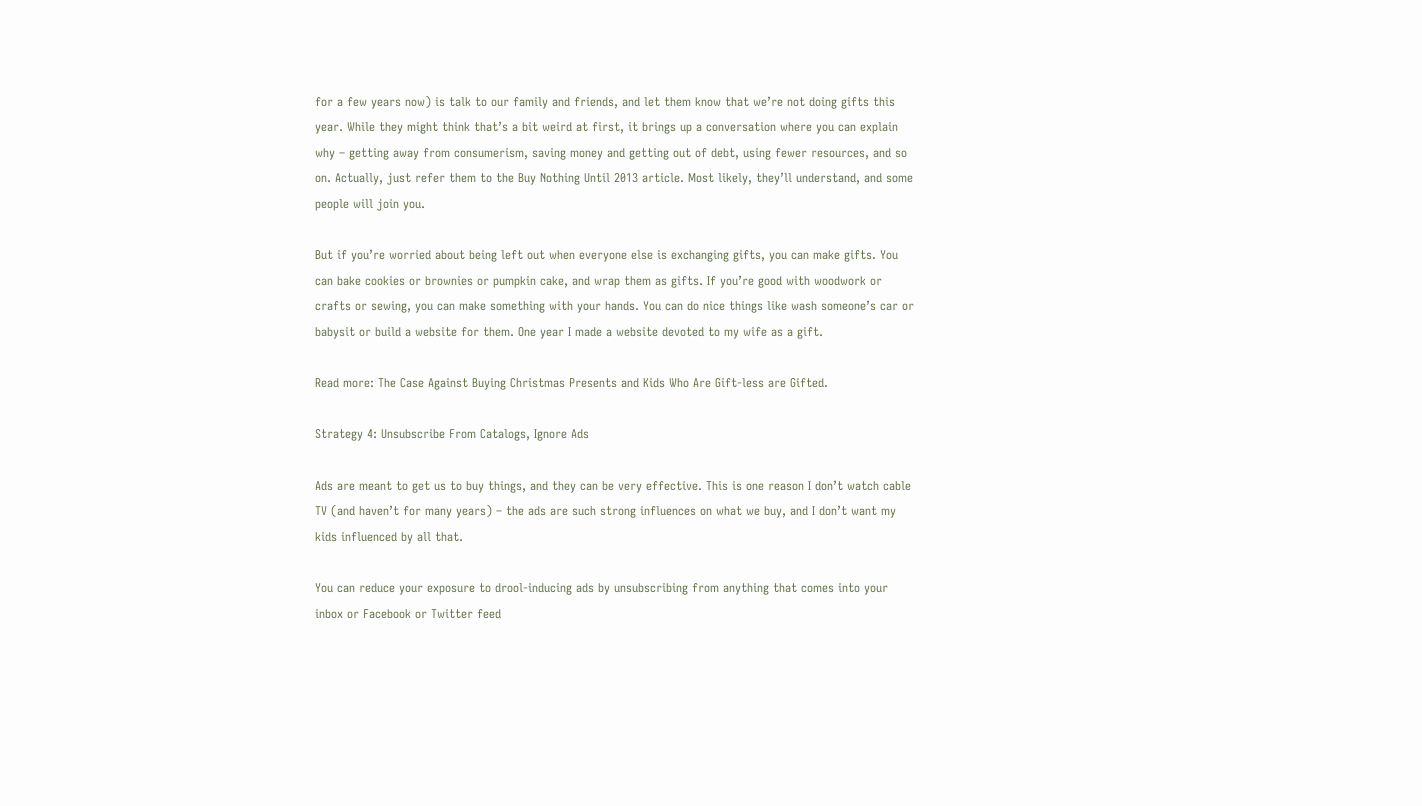for a few years now) is talk to our family and friends, and let them know that we’re not doing gifts this year. While they might think that’s a bit weird at first, it brings up a conversation where you can explain why – getting away from consumerism, saving money and getting out of debt, using fewer resources, and so on. Actually, just refer them to the Buy Nothing Until 2013 article. Most likely, they’ll understand, and some people will join you.

But if you’re worried about being left out when everyone else is exchanging gifts, you can make gifts. You can bake cookies or brownies or pumpkin cake, and wrap them as gifts. If you’re good with woodwork or crafts or sewing, you can make something with your hands. You can do nice things like wash someone’s car or babysit or build a website for them. One year I made a website devoted to my wife as a gift.

Read more: The Case Against Buying Christmas Presents and Kids Who Are Gift-less are Gifted.

Strategy 4: Unsubscribe From Catalogs, Ignore Ads

Ads are meant to get us to buy things, and they can be very effective. This is one reason I don’t watch cable TV (and haven’t for many years) – the ads are such strong influences on what we buy, and I don’t want my kids influenced by all that.

You can reduce your exposure to drool-inducing ads by unsubscribing from anything that comes into your inbox or Facebook or Twitter feed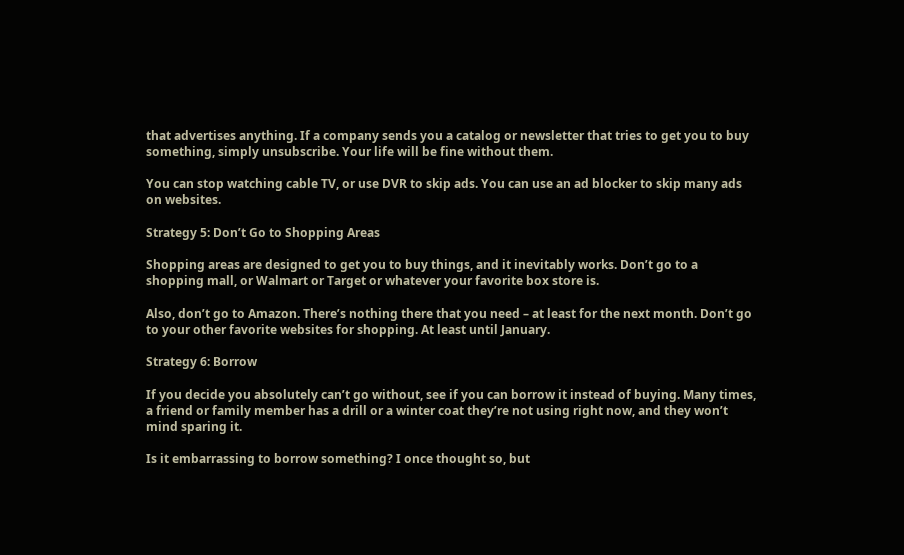that advertises anything. If a company sends you a catalog or newsletter that tries to get you to buy something, simply unsubscribe. Your life will be fine without them.

You can stop watching cable TV, or use DVR to skip ads. You can use an ad blocker to skip many ads on websites.

Strategy 5: Don’t Go to Shopping Areas

Shopping areas are designed to get you to buy things, and it inevitably works. Don’t go to a shopping mall, or Walmart or Target or whatever your favorite box store is.

Also, don’t go to Amazon. There’s nothing there that you need – at least for the next month. Don’t go to your other favorite websites for shopping. At least until January.

Strategy 6: Borrow

If you decide you absolutely can’t go without, see if you can borrow it instead of buying. Many times, a friend or family member has a drill or a winter coat they’re not using right now, and they won’t mind sparing it.

Is it embarrassing to borrow something? I once thought so, but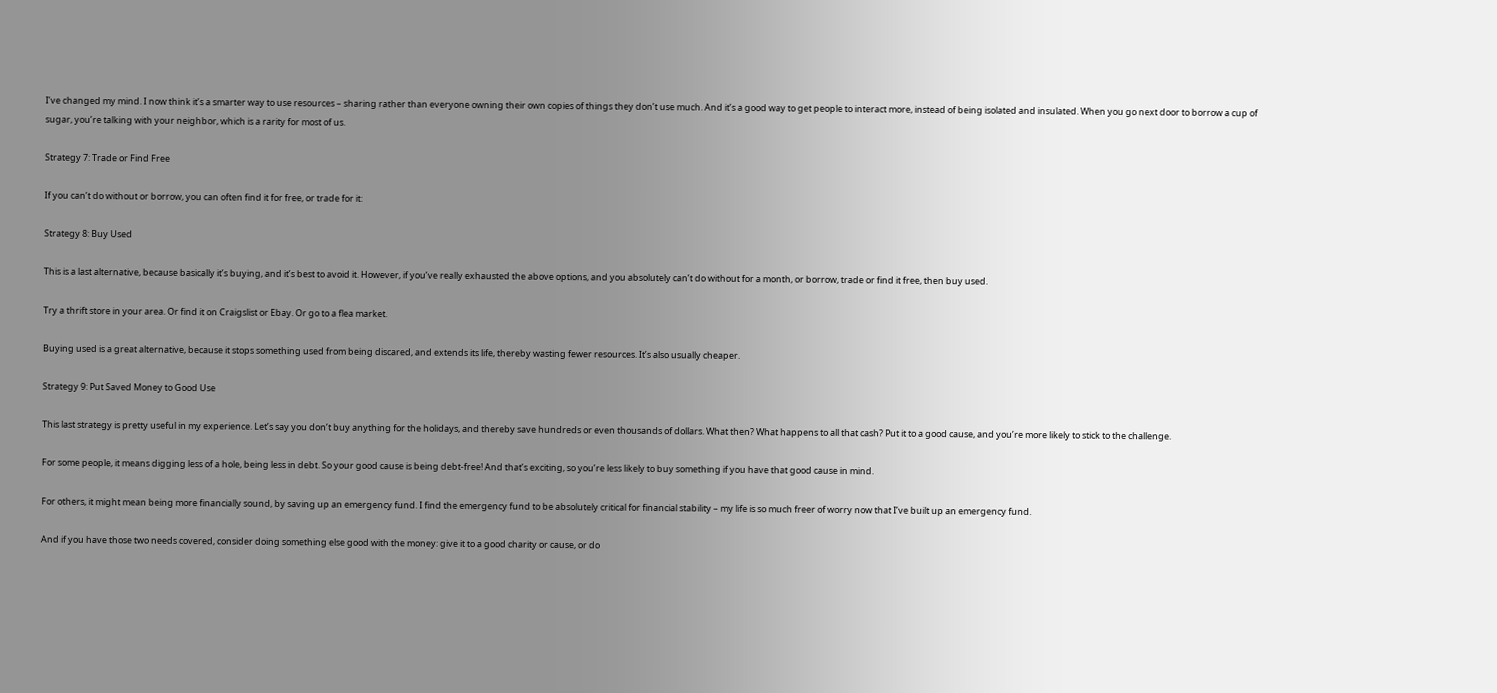I’ve changed my mind. I now think it’s a smarter way to use resources – sharing rather than everyone owning their own copies of things they don’t use much. And it’s a good way to get people to interact more, instead of being isolated and insulated. When you go next door to borrow a cup of sugar, you’re talking with your neighbor, which is a rarity for most of us.

Strategy 7: Trade or Find Free

If you can’t do without or borrow, you can often find it for free, or trade for it:

Strategy 8: Buy Used

This is a last alternative, because basically it’s buying, and it’s best to avoid it. However, if you’ve really exhausted the above options, and you absolutely can’t do without for a month, or borrow, trade or find it free, then buy used.

Try a thrift store in your area. Or find it on Craigslist or Ebay. Or go to a flea market.

Buying used is a great alternative, because it stops something used from being discared, and extends its life, thereby wasting fewer resources. It’s also usually cheaper.

Strategy 9: Put Saved Money to Good Use

This last strategy is pretty useful in my experience. Let’s say you don’t buy anything for the holidays, and thereby save hundreds or even thousands of dollars. What then? What happens to all that cash? Put it to a good cause, and you’re more likely to stick to the challenge.

For some people, it means digging less of a hole, being less in debt. So your good cause is being debt-free! And that’s exciting, so you’re less likely to buy something if you have that good cause in mind.

For others, it might mean being more financially sound, by saving up an emergency fund. I find the emergency fund to be absolutely critical for financial stability – my life is so much freer of worry now that I’ve built up an emergency fund.

And if you have those two needs covered, consider doing something else good with the money: give it to a good charity or cause, or do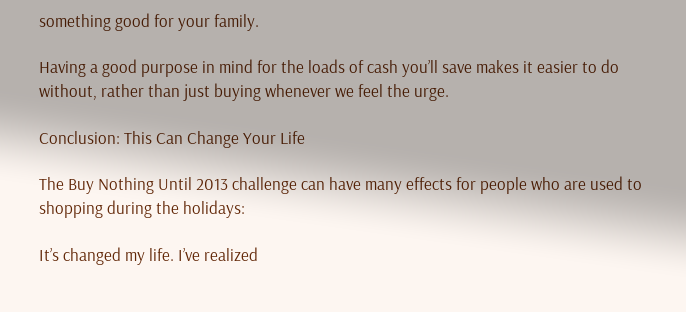something good for your family.

Having a good purpose in mind for the loads of cash you’ll save makes it easier to do without, rather than just buying whenever we feel the urge.

Conclusion: This Can Change Your Life

The Buy Nothing Until 2013 challenge can have many effects for people who are used to shopping during the holidays:

It’s changed my life. I’ve realized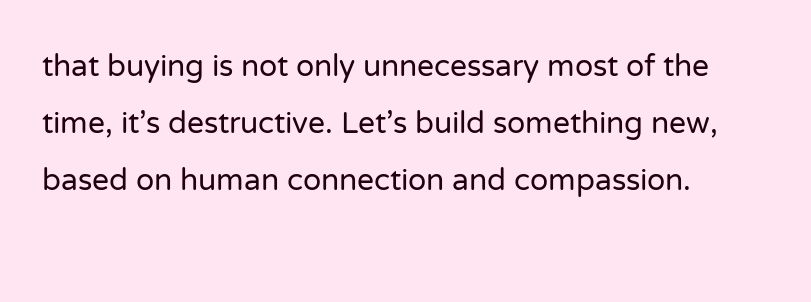that buying is not only unnecessary most of the time, it’s destructive. Let’s build something new, based on human connection and compassion.